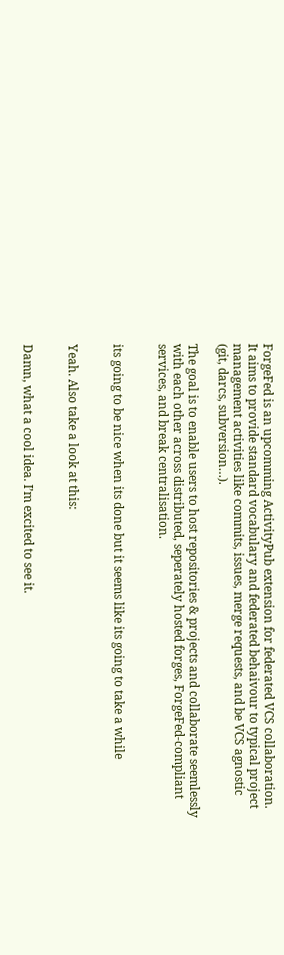ForgeFed is an upcomming ActivityPub extension for federated VCS collaboration. It aims to provide standard vocabulary and federated behaivour to typical project management activities like commits, issues, merge requests, and be VCS agnostic (git, darcs, subversion…).

The goal is to enable users to host repositories & projects and collaborate seemlessly with each other across distributed, seperately hosted forges, ForgeFed-compliant services, and break centralisation.


its going to be nice when its done but it seems like its going to take a while


Yeah. Also take a look at this:


Damn, what a cool idea. I’m excited to see it.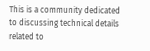This is a community dedicated to discussing technical details related to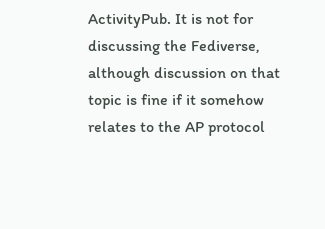ActivityPub. It is not for discussing the Fediverse, although discussion on that topic is fine if it somehow relates to the AP protocol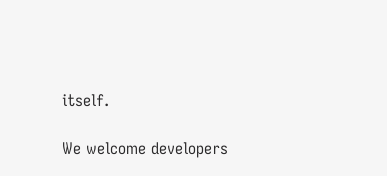itself.

We welcome developers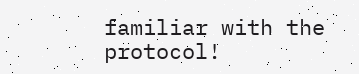familiar with the protocol!